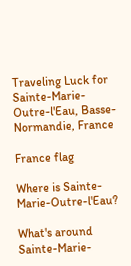Traveling Luck for Sainte-Marie-Outre-l'Eau, Basse-Normandie, France

France flag

Where is Sainte-Marie-Outre-l'Eau?

What's around Sainte-Marie-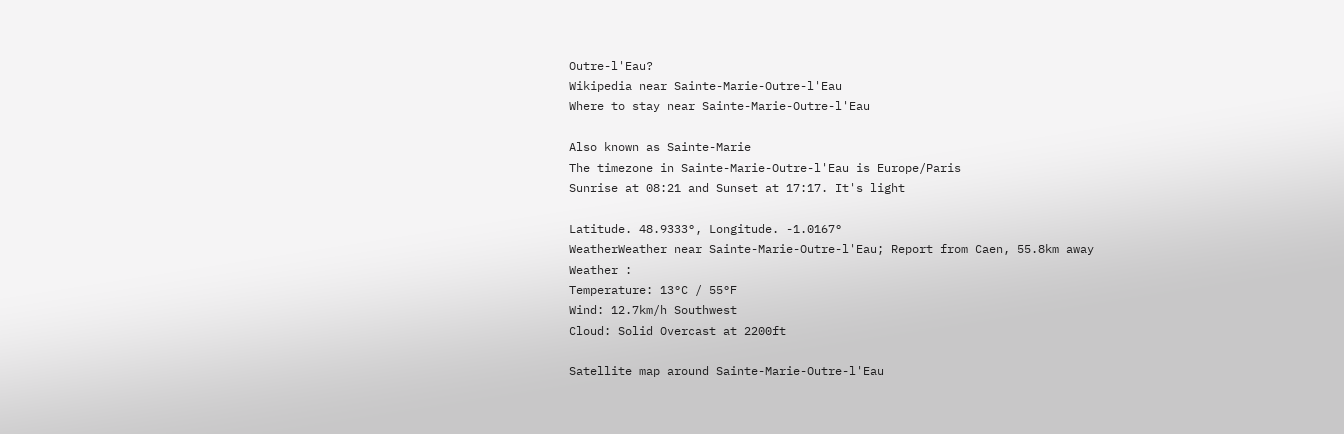Outre-l'Eau?
Wikipedia near Sainte-Marie-Outre-l'Eau
Where to stay near Sainte-Marie-Outre-l'Eau

Also known as Sainte-Marie
The timezone in Sainte-Marie-Outre-l'Eau is Europe/Paris
Sunrise at 08:21 and Sunset at 17:17. It's light

Latitude. 48.9333°, Longitude. -1.0167°
WeatherWeather near Sainte-Marie-Outre-l'Eau; Report from Caen, 55.8km away
Weather :
Temperature: 13°C / 55°F
Wind: 12.7km/h Southwest
Cloud: Solid Overcast at 2200ft

Satellite map around Sainte-Marie-Outre-l'Eau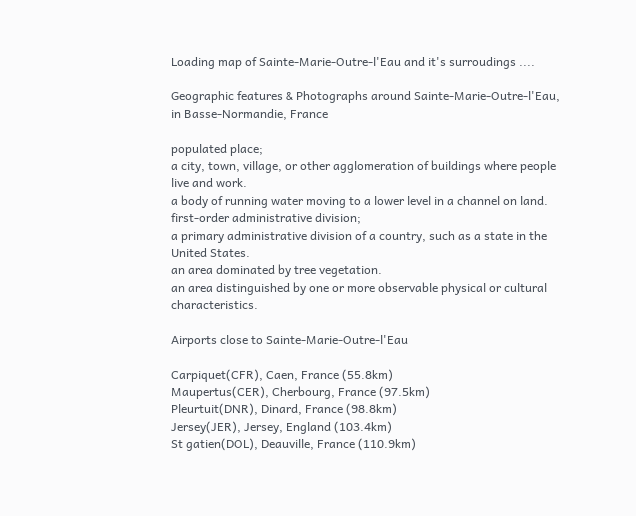Loading map of Sainte-Marie-Outre-l'Eau and it's surroudings ....

Geographic features & Photographs around Sainte-Marie-Outre-l'Eau, in Basse-Normandie, France

populated place;
a city, town, village, or other agglomeration of buildings where people live and work.
a body of running water moving to a lower level in a channel on land.
first-order administrative division;
a primary administrative division of a country, such as a state in the United States.
an area dominated by tree vegetation.
an area distinguished by one or more observable physical or cultural characteristics.

Airports close to Sainte-Marie-Outre-l'Eau

Carpiquet(CFR), Caen, France (55.8km)
Maupertus(CER), Cherbourg, France (97.5km)
Pleurtuit(DNR), Dinard, France (98.8km)
Jersey(JER), Jersey, England (103.4km)
St gatien(DOL), Deauville, France (110.9km)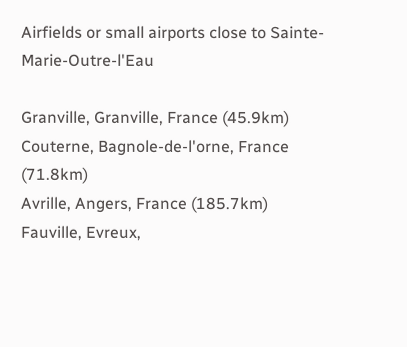Airfields or small airports close to Sainte-Marie-Outre-l'Eau

Granville, Granville, France (45.9km)
Couterne, Bagnole-de-l'orne, France (71.8km)
Avrille, Angers, France (185.7km)
Fauville, Evreux,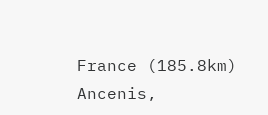France (185.8km)
Ancenis,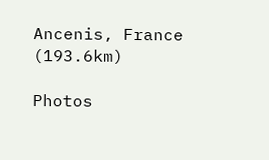Ancenis, France (193.6km)

Photos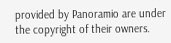provided by Panoramio are under the copyright of their owners.